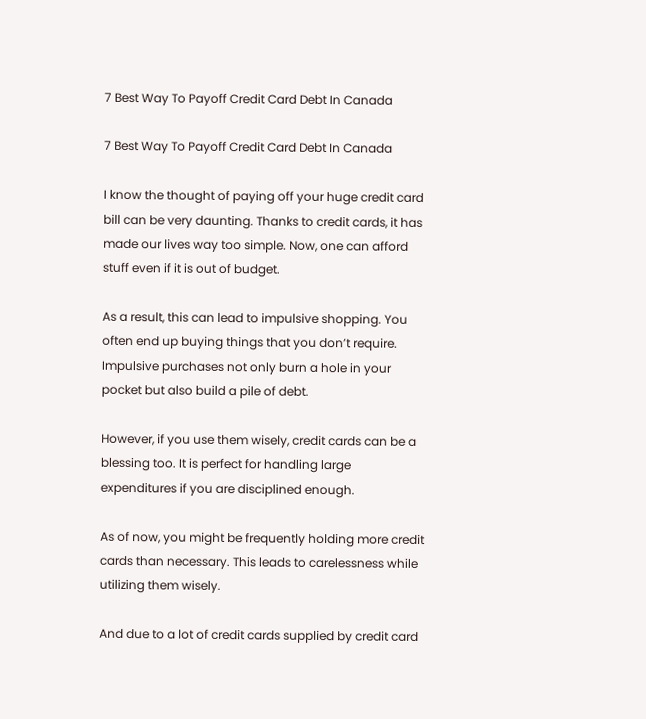7 Best Way To Payoff Credit Card Debt In Canada

7 Best Way To Payoff Credit Card Debt In Canada

I know the thought of paying off your huge credit card bill can be very daunting. Thanks to credit cards, it has made our lives way too simple. Now, one can afford stuff even if it is out of budget.

As a result, this can lead to impulsive shopping. You often end up buying things that you don’t require. Impulsive purchases not only burn a hole in your pocket but also build a pile of debt.

However, if you use them wisely, credit cards can be a blessing too. It is perfect for handling large expenditures if you are disciplined enough.

As of now, you might be frequently holding more credit cards than necessary. This leads to carelessness while utilizing them wisely.

And due to a lot of credit cards supplied by credit card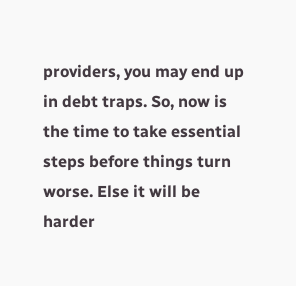providers, you may end up in debt traps. So, now is the time to take essential steps before things turn worse. Else it will be harder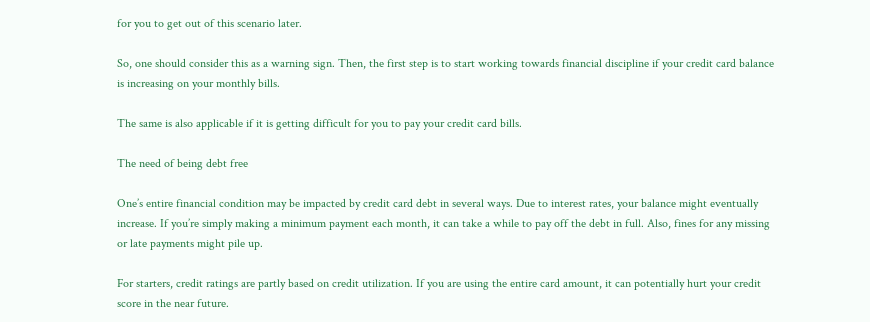for you to get out of this scenario later.

So, one should consider this as a warning sign. Then, the first step is to start working towards financial discipline if your credit card balance is increasing on your monthly bills.

The same is also applicable if it is getting difficult for you to pay your credit card bills.

The need of being debt free

One’s entire financial condition may be impacted by credit card debt in several ways. Due to interest rates, your balance might eventually increase. If you’re simply making a minimum payment each month, it can take a while to pay off the debt in full. Also, fines for any missing or late payments might pile up.

For starters, credit ratings are partly based on credit utilization. If you are using the entire card amount, it can potentially hurt your credit score in the near future.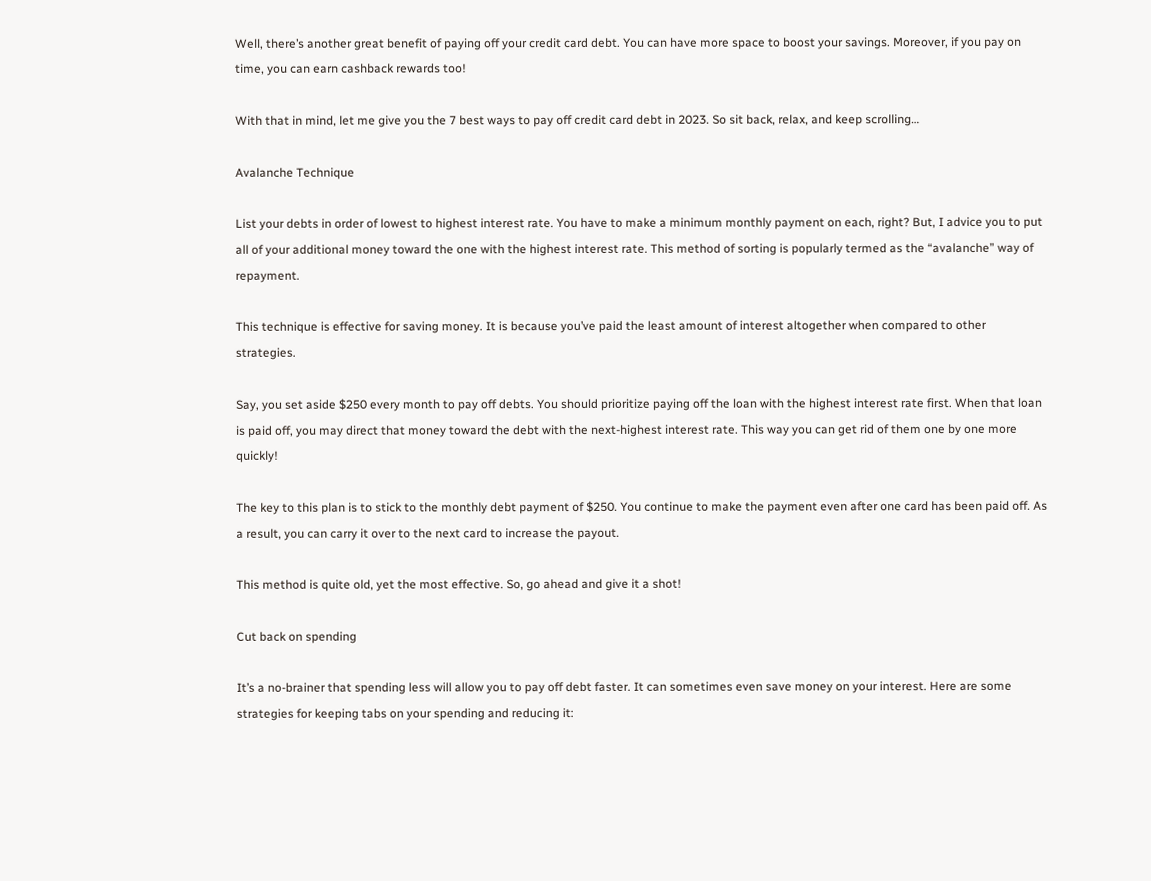Well, there’s another great benefit of paying off your credit card debt. You can have more space to boost your savings. Moreover, if you pay on time, you can earn cashback rewards too!

With that in mind, let me give you the 7 best ways to pay off credit card debt in 2023. So sit back, relax, and keep scrolling…

Avalanche Technique

List your debts in order of lowest to highest interest rate. You have to make a minimum monthly payment on each, right? But, I advice you to put all of your additional money toward the one with the highest interest rate. This method of sorting is popularly termed as the “avalanche” way of repayment.

This technique is effective for saving money. It is because you’ve paid the least amount of interest altogether when compared to other strategies.

Say, you set aside $250 every month to pay off debts. You should prioritize paying off the loan with the highest interest rate first. When that loan is paid off, you may direct that money toward the debt with the next-highest interest rate. This way you can get rid of them one by one more quickly!

The key to this plan is to stick to the monthly debt payment of $250. You continue to make the payment even after one card has been paid off. As a result, you can carry it over to the next card to increase the payout.

This method is quite old, yet the most effective. So, go ahead and give it a shot!

Cut back on spending

It’s a no-brainer that spending less will allow you to pay off debt faster. It can sometimes even save money on your interest. Here are some strategies for keeping tabs on your spending and reducing it: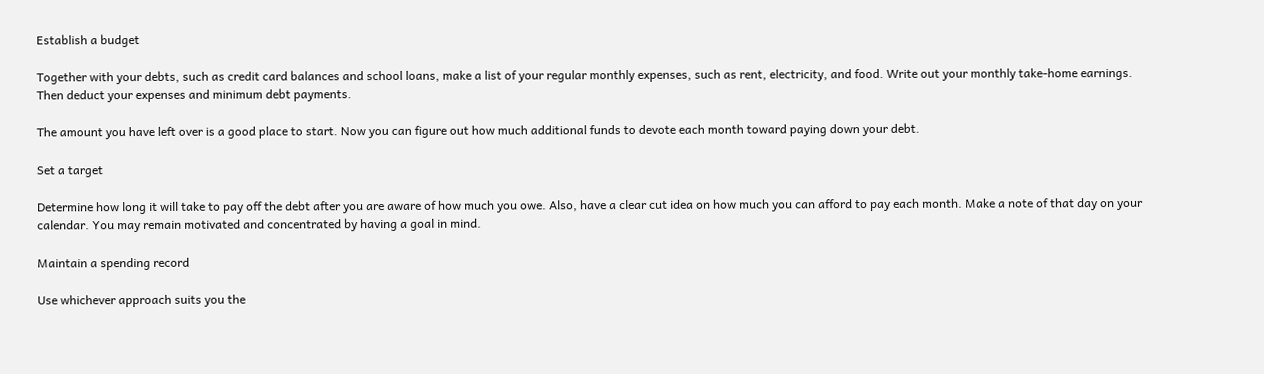Establish a budget

Together with your debts, such as credit card balances and school loans, make a list of your regular monthly expenses, such as rent, electricity, and food. Write out your monthly take-home earnings. Then deduct your expenses and minimum debt payments.

The amount you have left over is a good place to start. Now you can figure out how much additional funds to devote each month toward paying down your debt.

Set a target

Determine how long it will take to pay off the debt after you are aware of how much you owe. Also, have a clear cut idea on how much you can afford to pay each month. Make a note of that day on your calendar. You may remain motivated and concentrated by having a goal in mind.

Maintain a spending record

Use whichever approach suits you the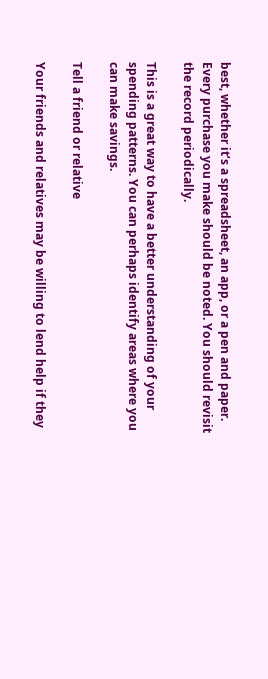best, whether it’s a spreadsheet, an app, or a pen and paper. Every purchase you make should be noted. You should revisit the record periodically.

This is a great way to have a better understanding of your spending patterns. You can perhaps identify areas where you can make savings.

Tell a friend or relative

Your friends and relatives may be willing to lend help if they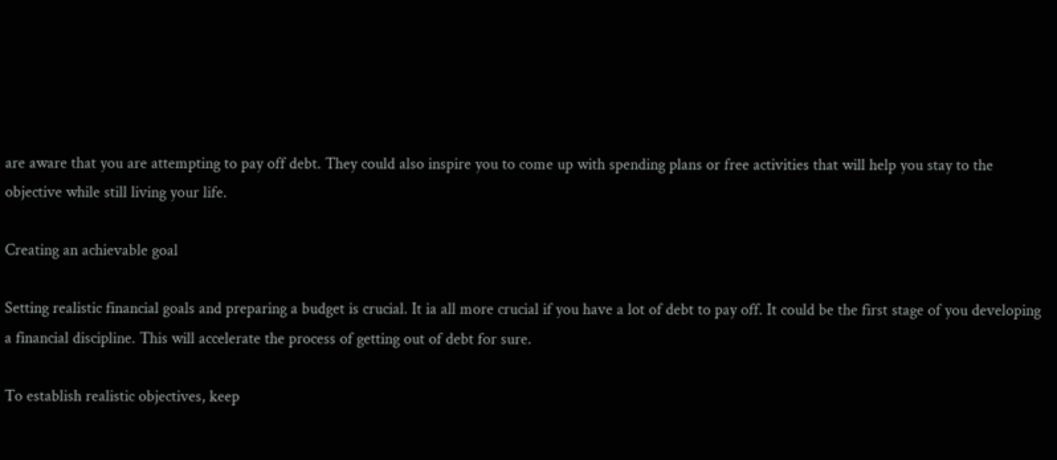are aware that you are attempting to pay off debt. They could also inspire you to come up with spending plans or free activities that will help you stay to the objective while still living your life.

Creating an achievable goal

Setting realistic financial goals and preparing a budget is crucial. It ia all more crucial if you have a lot of debt to pay off. It could be the first stage of you developing a financial discipline. This will accelerate the process of getting out of debt for sure.

To establish realistic objectives, keep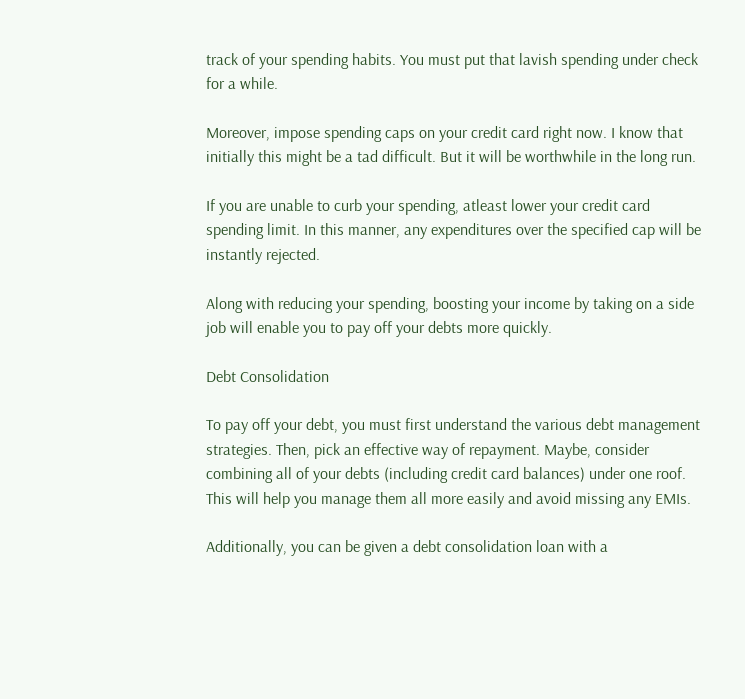track of your spending habits. You must put that lavish spending under check for a while.

Moreover, impose spending caps on your credit card right now. I know that initially this might be a tad difficult. But it will be worthwhile in the long run.

If you are unable to curb your spending, atleast lower your credit card spending limit. In this manner, any expenditures over the specified cap will be instantly rejected.

Along with reducing your spending, boosting your income by taking on a side job will enable you to pay off your debts more quickly.

Debt Consolidation

To pay off your debt, you must first understand the various debt management strategies. Then, pick an effective way of repayment. Maybe, consider combining all of your debts (including credit card balances) under one roof. This will help you manage them all more easily and avoid missing any EMIs.

Additionally, you can be given a debt consolidation loan with a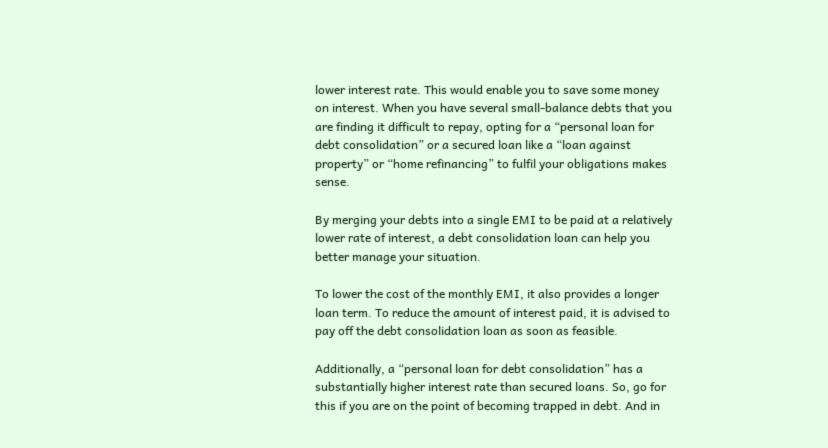lower interest rate. This would enable you to save some money on interest. When you have several small-balance debts that you are finding it difficult to repay, opting for a “personal loan for debt consolidation” or a secured loan like a “loan against property” or “home refinancing” to fulfil your obligations makes sense.

By merging your debts into a single EMI to be paid at a relatively lower rate of interest, a debt consolidation loan can help you better manage your situation.

To lower the cost of the monthly EMI, it also provides a longer loan term. To reduce the amount of interest paid, it is advised to pay off the debt consolidation loan as soon as feasible.

Additionally, a “personal loan for debt consolidation” has a substantially higher interest rate than secured loans. So, go for this if you are on the point of becoming trapped in debt. And in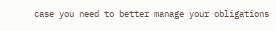case you need to better manage your obligations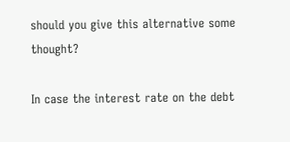should you give this alternative some thought?

In case the interest rate on the debt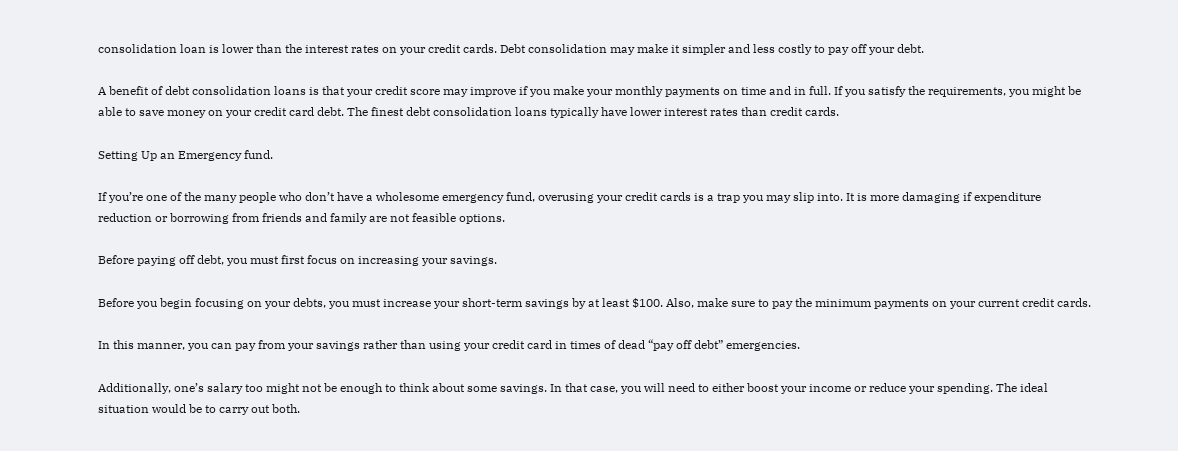consolidation loan is lower than the interest rates on your credit cards. Debt consolidation may make it simpler and less costly to pay off your debt.

A benefit of debt consolidation loans is that your credit score may improve if you make your monthly payments on time and in full. If you satisfy the requirements, you might be able to save money on your credit card debt. The finest debt consolidation loans typically have lower interest rates than credit cards.

Setting Up an Emergency fund.

If you’re one of the many people who don’t have a wholesome emergency fund, overusing your credit cards is a trap you may slip into. It is more damaging if expenditure reduction or borrowing from friends and family are not feasible options.

Before paying off debt, you must first focus on increasing your savings.

Before you begin focusing on your debts, you must increase your short-term savings by at least $100. Also, make sure to pay the minimum payments on your current credit cards.

In this manner, you can pay from your savings rather than using your credit card in times of dead “pay off debt” emergencies.

Additionally, one’s salary too might not be enough to think about some savings. In that case, you will need to either boost your income or reduce your spending. The ideal situation would be to carry out both.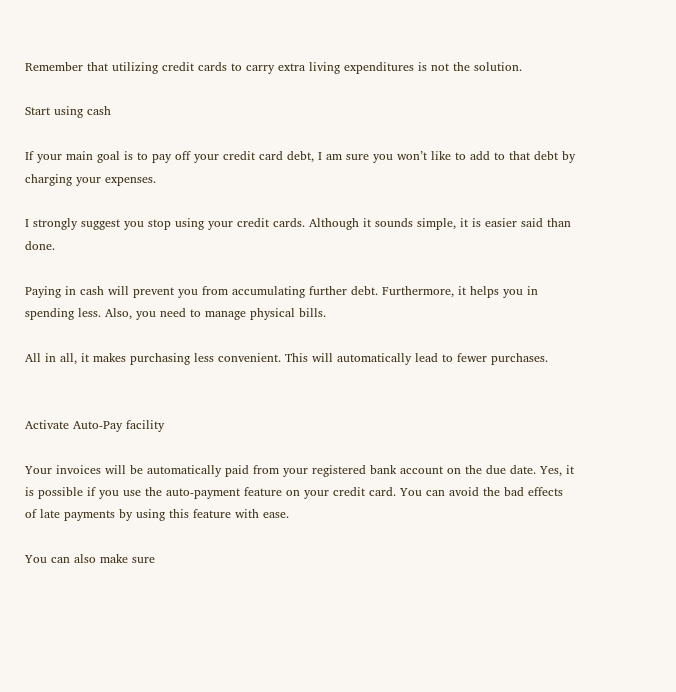Remember that utilizing credit cards to carry extra living expenditures is not the solution.

Start using cash

If your main goal is to pay off your credit card debt, I am sure you won’t like to add to that debt by charging your expenses.

I strongly suggest you stop using your credit cards. Although it sounds simple, it is easier said than done.

Paying in cash will prevent you from accumulating further debt. Furthermore, it helps you in spending less. Also, you need to manage physical bills.

All in all, it makes purchasing less convenient. This will automatically lead to fewer purchases.


Activate Auto-Pay facility

Your invoices will be automatically paid from your registered bank account on the due date. Yes, it is possible if you use the auto-payment feature on your credit card. You can avoid the bad effects of late payments by using this feature with ease.

You can also make sure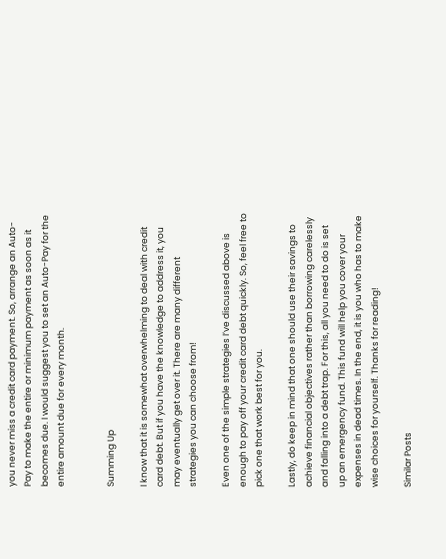you never miss a credit card payment. So, arrange an Auto-Pay to make the entire or minimum payment as soon as it becomes due. I would suggest you to set an Auto-Pay for the entire amount due for every month.


Summing Up

I know that it is somewhat overwhelming to deal with credit card debt. But if you have the knowledge to address it, you may eventually get over it. There are many different strategies you can choose from!

Even one of the simple strategies I’ve discussed above is enough to pay off your credit card debt quickly. So, feel free to pick one that work best for you.

Lastly, do keep in mind that one should use their savings to achieve financial objectives rather than borrowing carelessly and falling into a debt trap. For this, all you need to do is set up an emergency fund. This fund will help you cover your expenses in dead times. In the end, it is you who has to make wise choices for yourself. Thanks for reading!

Similar Posts